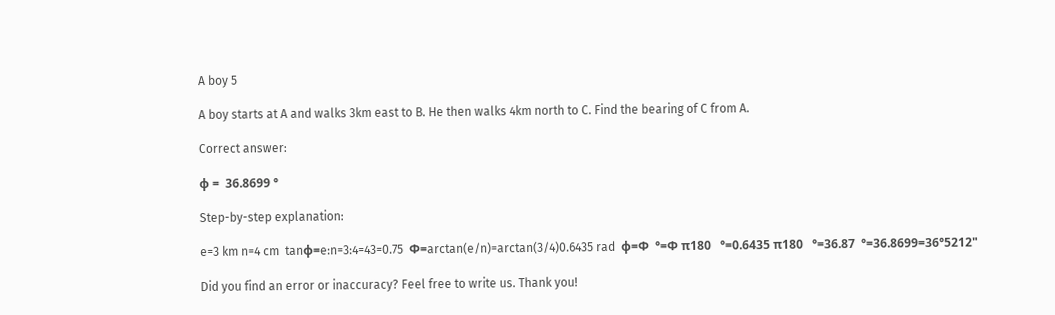A boy 5

A boy starts at A and walks 3km east to B. He then walks 4km north to C. Find the bearing of C from A.

Correct answer:

φ =  36.8699 °

Step-by-step explanation:

e=3 km n=4 cm  tanφ=e:n=3:4=43=0.75  Φ=arctan(e/n)=arctan(3/4)0.6435 rad  φ=Φ  °=Φ π180   °=0.6435 π180   °=36.87  °=36.8699=36°5212"

Did you find an error or inaccuracy? Feel free to write us. Thank you!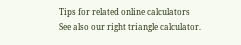Tips for related online calculators
See also our right triangle calculator.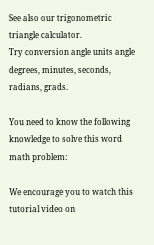See also our trigonometric triangle calculator.
Try conversion angle units angle degrees, minutes, seconds, radians, grads.

You need to know the following knowledge to solve this word math problem:

We encourage you to watch this tutorial video on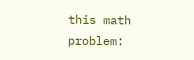this math problem: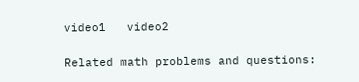video1   video2

Related math problems and questions: